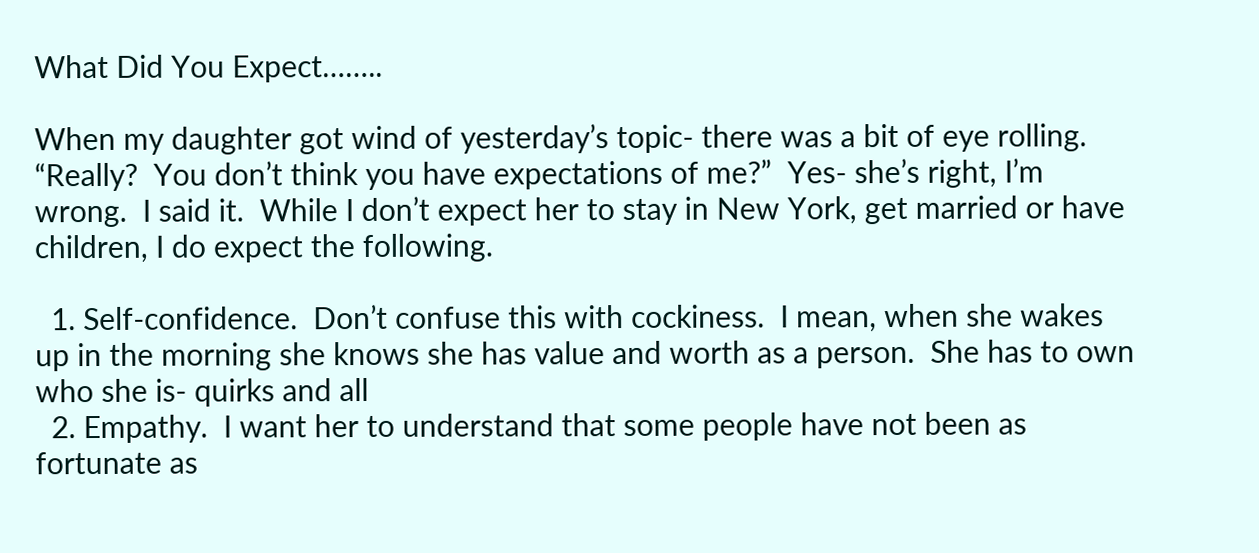What Did You Expect……..

When my daughter got wind of yesterday’s topic- there was a bit of eye rolling.  “Really?  You don’t think you have expectations of me?”  Yes- she’s right, I’m wrong.  I said it.  While I don’t expect her to stay in New York, get married or have children, I do expect the following.

  1. Self-confidence.  Don’t confuse this with cockiness.  I mean, when she wakes up in the morning she knows she has value and worth as a person.  She has to own who she is- quirks and all
  2. Empathy.  I want her to understand that some people have not been as fortunate as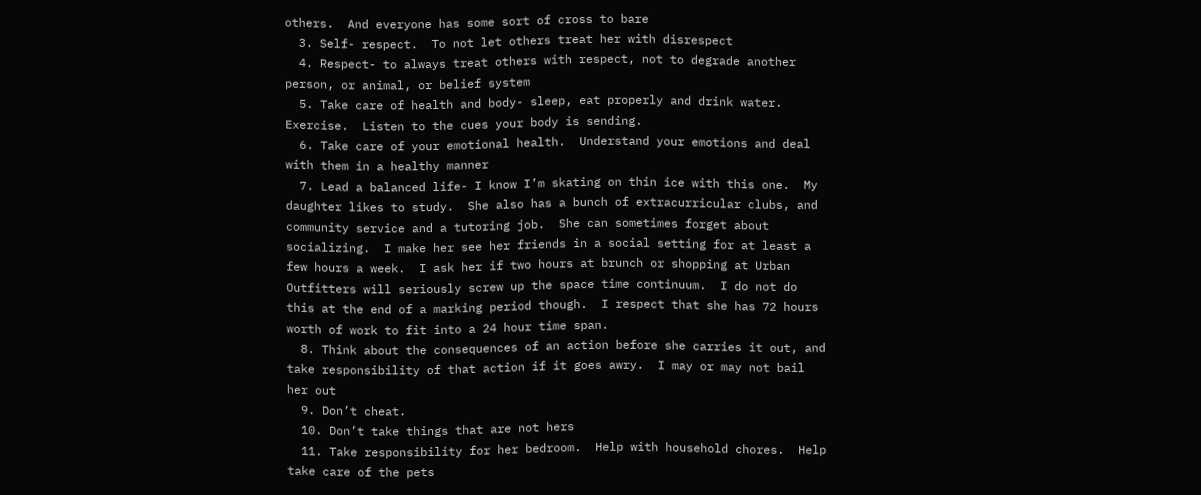others.  And everyone has some sort of cross to bare
  3. Self- respect.  To not let others treat her with disrespect
  4. Respect- to always treat others with respect, not to degrade another person, or animal, or belief system
  5. Take care of health and body- sleep, eat properly and drink water.  Exercise.  Listen to the cues your body is sending.
  6. Take care of your emotional health.  Understand your emotions and deal with them in a healthy manner
  7. Lead a balanced life- I know I’m skating on thin ice with this one.  My daughter likes to study.  She also has a bunch of extracurricular clubs, and community service and a tutoring job.  She can sometimes forget about socializing.  I make her see her friends in a social setting for at least a few hours a week.  I ask her if two hours at brunch or shopping at Urban Outfitters will seriously screw up the space time continuum.  I do not do this at the end of a marking period though.  I respect that she has 72 hours worth of work to fit into a 24 hour time span.
  8. Think about the consequences of an action before she carries it out, and take responsibility of that action if it goes awry.  I may or may not bail her out
  9. Don’t cheat.
  10. Don’t take things that are not hers
  11. Take responsibility for her bedroom.  Help with household chores.  Help take care of the pets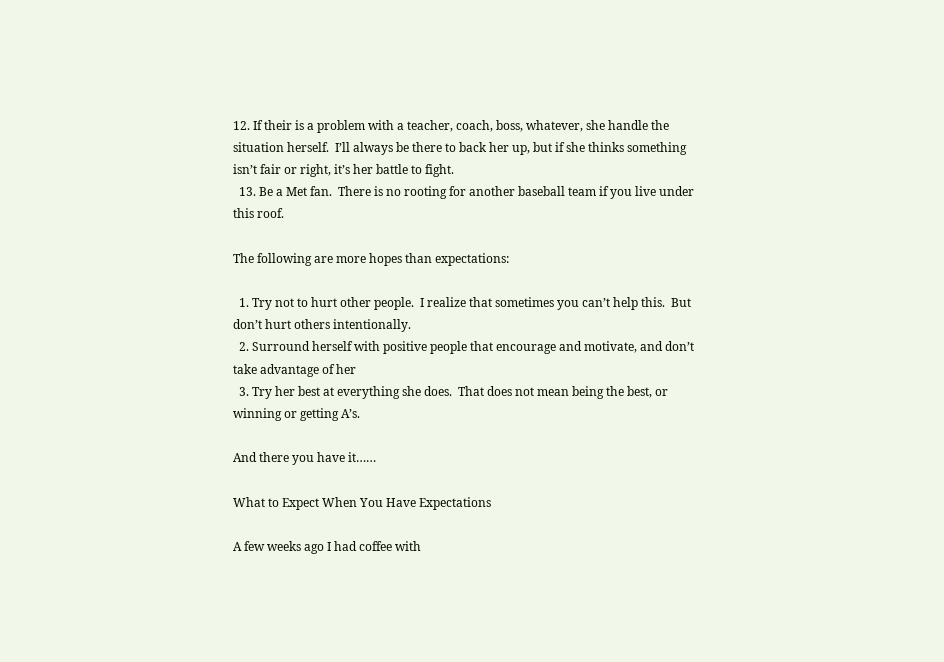12. If their is a problem with a teacher, coach, boss, whatever, she handle the situation herself.  I’ll always be there to back her up, but if she thinks something isn’t fair or right, it’s her battle to fight.
  13. Be a Met fan.  There is no rooting for another baseball team if you live under this roof.

The following are more hopes than expectations:

  1. Try not to hurt other people.  I realize that sometimes you can’t help this.  But don’t hurt others intentionally.
  2. Surround herself with positive people that encourage and motivate, and don’t take advantage of her
  3. Try her best at everything she does.  That does not mean being the best, or winning or getting A’s.

And there you have it……

What to Expect When You Have Expectations

A few weeks ago I had coffee with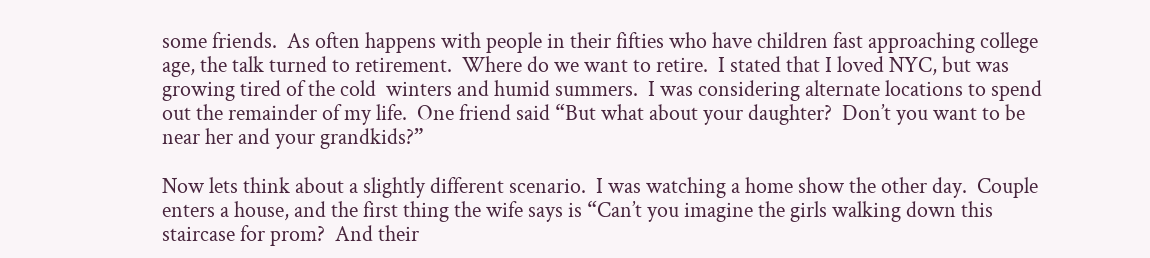some friends.  As often happens with people in their fifties who have children fast approaching college age, the talk turned to retirement.  Where do we want to retire.  I stated that I loved NYC, but was growing tired of the cold  winters and humid summers.  I was considering alternate locations to spend out the remainder of my life.  One friend said “But what about your daughter?  Don’t you want to be near her and your grandkids?”

Now lets think about a slightly different scenario.  I was watching a home show the other day.  Couple enters a house, and the first thing the wife says is “Can’t you imagine the girls walking down this staircase for prom?  And their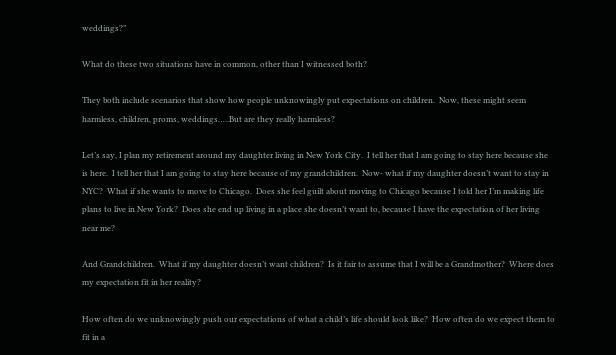weddings?”

What do these two situations have in common, other than I witnessed both?

They both include scenarios that show how people unknowingly put expectations on children.  Now, these might seem harmless, children, proms, weddings…..But are they really harmless?

Let’s say, I plan my retirement around my daughter living in New York City.  I tell her that I am going to stay here because she is here.  I tell her that I am going to stay here because of my grandchildren.  Now- what if my daughter doesn’t want to stay in NYC?  What if she wants to move to Chicago.  Does she feel guilt about moving to Chicago because I told her I’m making life plans to live in New York?  Does she end up living in a place she doesn’t want to, because I have the expectation of her living near me?

And Grandchildren.  What if my daughter doesn’t want children?  Is it fair to assume that I will be a Grandmother?  Where does my expectation fit in her reality?

How often do we unknowingly push our expectations of what a child’s life should look like?  How often do we expect them to fit in a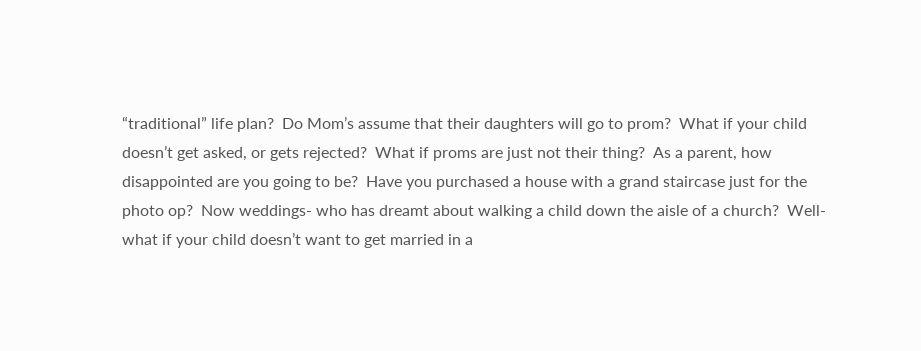“traditional” life plan?  Do Mom’s assume that their daughters will go to prom?  What if your child doesn’t get asked, or gets rejected?  What if proms are just not their thing?  As a parent, how disappointed are you going to be?  Have you purchased a house with a grand staircase just for the photo op?  Now weddings- who has dreamt about walking a child down the aisle of a church?  Well- what if your child doesn’t want to get married in a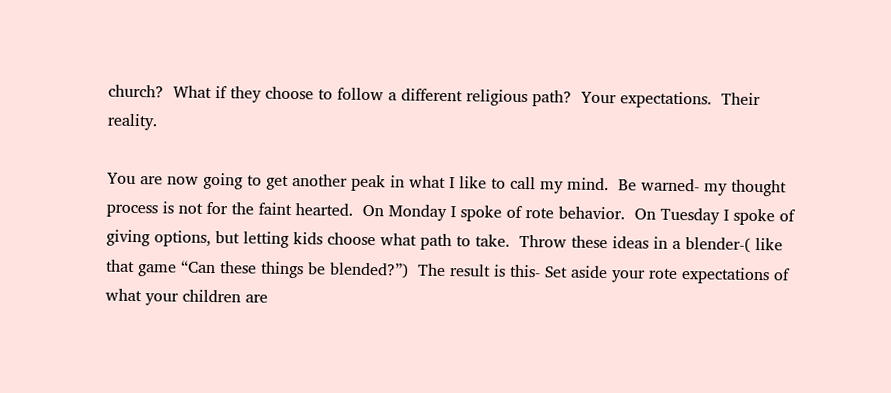church?  What if they choose to follow a different religious path?  Your expectations.  Their reality.

You are now going to get another peak in what I like to call my mind.  Be warned- my thought process is not for the faint hearted.  On Monday I spoke of rote behavior.  On Tuesday I spoke of giving options, but letting kids choose what path to take.  Throw these ideas in a blender-( like that game “Can these things be blended?”)  The result is this- Set aside your rote expectations of what your children are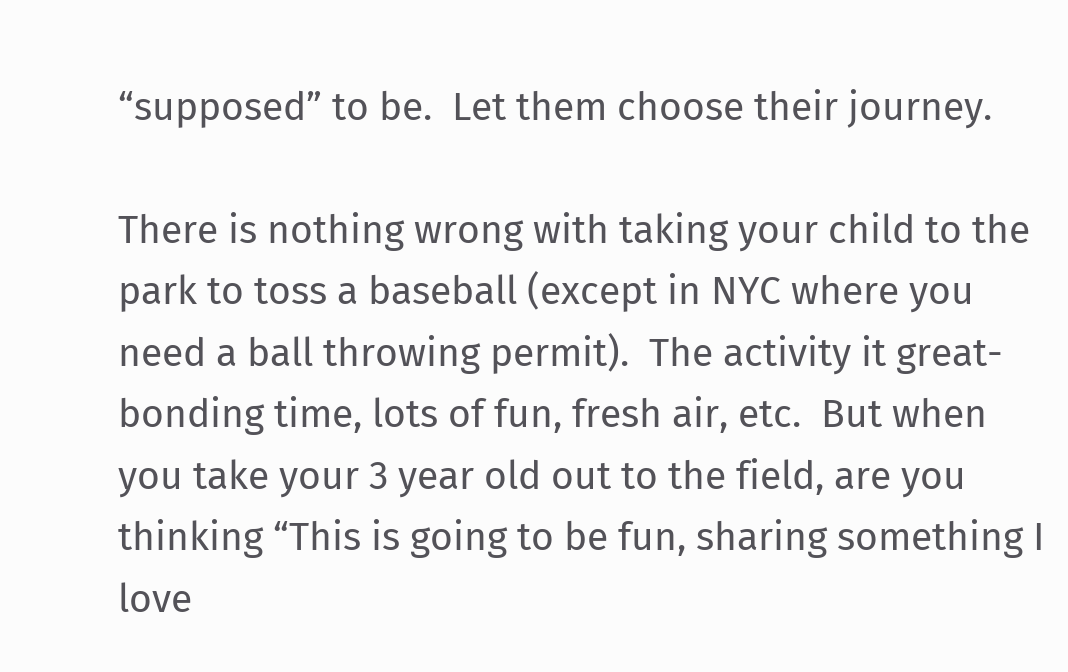“supposed” to be.  Let them choose their journey.

There is nothing wrong with taking your child to the park to toss a baseball (except in NYC where you need a ball throwing permit).  The activity it great- bonding time, lots of fun, fresh air, etc.  But when you take your 3 year old out to the field, are you thinking “This is going to be fun, sharing something I love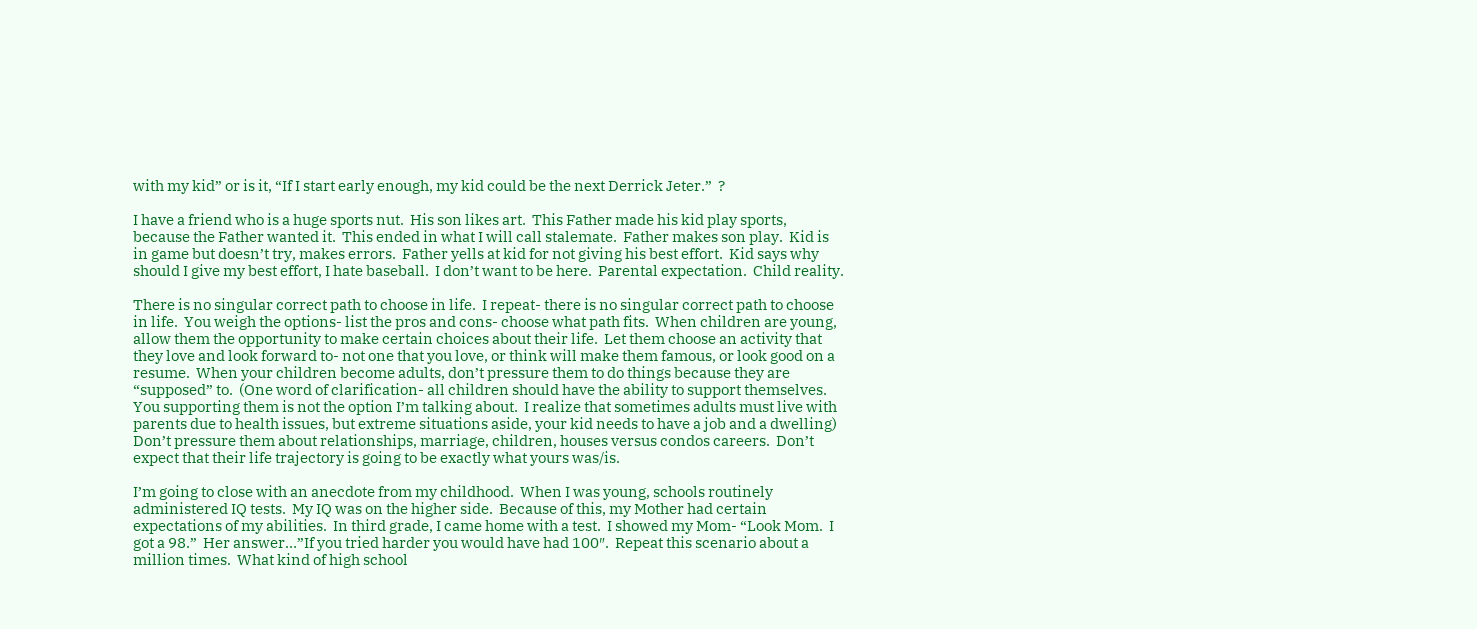with my kid” or is it, “If I start early enough, my kid could be the next Derrick Jeter.”  ?

I have a friend who is a huge sports nut.  His son likes art.  This Father made his kid play sports, because the Father wanted it.  This ended in what I will call stalemate.  Father makes son play.  Kid is in game but doesn’t try, makes errors.  Father yells at kid for not giving his best effort.  Kid says why should I give my best effort, I hate baseball.  I don’t want to be here.  Parental expectation.  Child reality.

There is no singular correct path to choose in life.  I repeat- there is no singular correct path to choose in life.  You weigh the options- list the pros and cons- choose what path fits.  When children are young, allow them the opportunity to make certain choices about their life.  Let them choose an activity that they love and look forward to- not one that you love, or think will make them famous, or look good on a resume.  When your children become adults, don’t pressure them to do things because they are “supposed” to.  (One word of clarification- all children should have the ability to support themselves.  You supporting them is not the option I’m talking about.  I realize that sometimes adults must live with parents due to health issues, but extreme situations aside, your kid needs to have a job and a dwelling)  Don’t pressure them about relationships, marriage, children, houses versus condos careers.  Don’t expect that their life trajectory is going to be exactly what yours was/is.

I’m going to close with an anecdote from my childhood.  When I was young, schools routinely administered IQ tests.  My IQ was on the higher side.  Because of this, my Mother had certain expectations of my abilities.  In third grade, I came home with a test.  I showed my Mom- “Look Mom.  I got a 98.”  Her answer…”If you tried harder you would have had 100″.  Repeat this scenario about a million times.  What kind of high school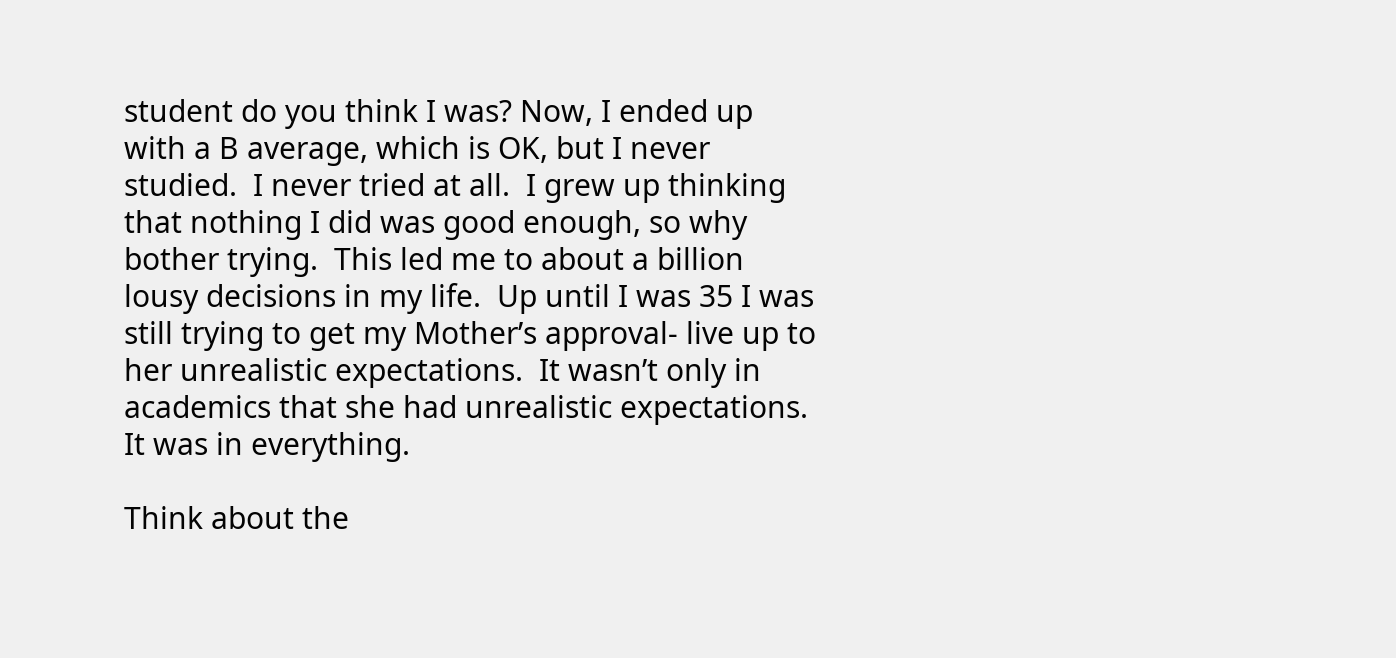student do you think I was? Now, I ended up with a B average, which is OK, but I never studied.  I never tried at all.  I grew up thinking that nothing I did was good enough, so why bother trying.  This led me to about a billion lousy decisions in my life.  Up until I was 35 I was still trying to get my Mother’s approval- live up to her unrealistic expectations.  It wasn’t only in academics that she had unrealistic expectations.  It was in everything.

Think about the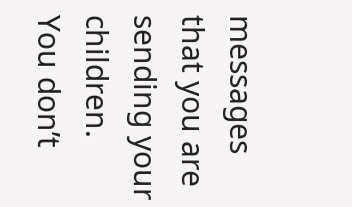messages that you are sending your children.  You don’t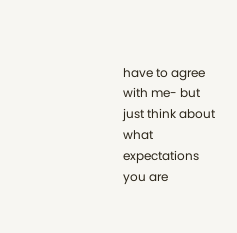have to agree with me- but just think about what expectations you are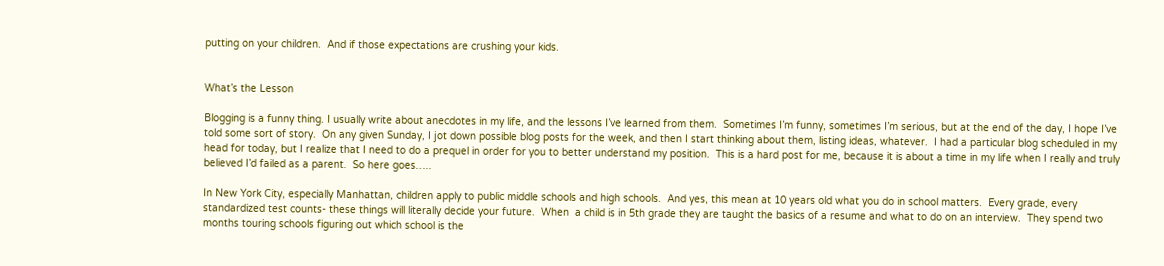putting on your children.  And if those expectations are crushing your kids.


What’s the Lesson

Blogging is a funny thing. I usually write about anecdotes in my life, and the lessons I’ve learned from them.  Sometimes I’m funny, sometimes I’m serious, but at the end of the day, I hope I’ve told some sort of story.  On any given Sunday, I jot down possible blog posts for the week, and then I start thinking about them, listing ideas, whatever.  I had a particular blog scheduled in my head for today, but I realize that I need to do a prequel in order for you to better understand my position.  This is a hard post for me, because it is about a time in my life when I really and truly believed I’d failed as a parent.  So here goes…..

In New York City, especially Manhattan, children apply to public middle schools and high schools.  And yes, this mean at 10 years old what you do in school matters.  Every grade, every standardized test counts- these things will literally decide your future.  When  a child is in 5th grade they are taught the basics of a resume and what to do on an interview.  They spend two months touring schools figuring out which school is the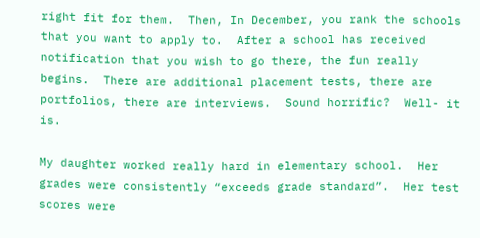right fit for them.  Then, In December, you rank the schools that you want to apply to.  After a school has received notification that you wish to go there, the fun really begins.  There are additional placement tests, there are portfolios, there are interviews.  Sound horrific?  Well- it is.

My daughter worked really hard in elementary school.  Her grades were consistently “exceeds grade standard”.  Her test scores were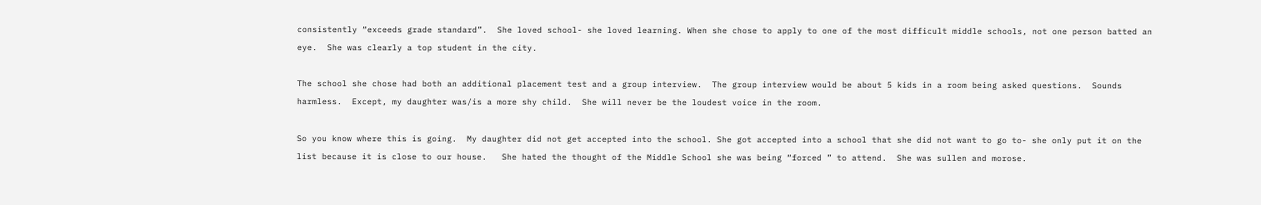consistently “exceeds grade standard”.  She loved school- she loved learning. When she chose to apply to one of the most difficult middle schools, not one person batted an eye.  She was clearly a top student in the city.

The school she chose had both an additional placement test and a group interview.  The group interview would be about 5 kids in a room being asked questions.  Sounds harmless.  Except, my daughter was/is a more shy child.  She will never be the loudest voice in the room.

So you know where this is going.  My daughter did not get accepted into the school. She got accepted into a school that she did not want to go to- she only put it on the list because it is close to our house.   She hated the thought of the Middle School she was being “forced ” to attend.  She was sullen and morose.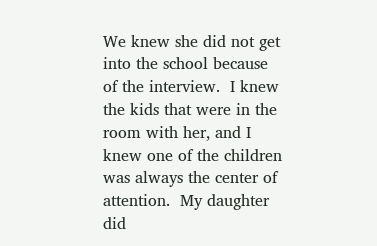We knew she did not get into the school because of the interview.  I knew the kids that were in the room with her, and I knew one of the children was always the center of attention.  My daughter did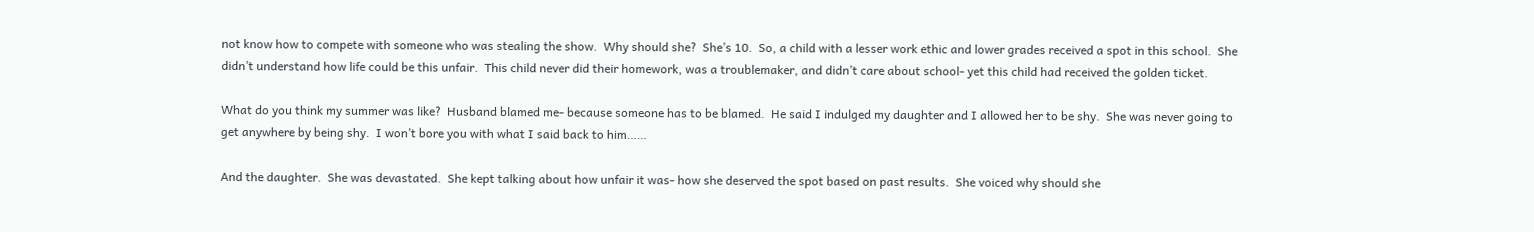not know how to compete with someone who was stealing the show.  Why should she?  She’s 10.  So, a child with a lesser work ethic and lower grades received a spot in this school.  She didn’t understand how life could be this unfair.  This child never did their homework, was a troublemaker, and didn’t care about school- yet this child had received the golden ticket.

What do you think my summer was like?  Husband blamed me- because someone has to be blamed.  He said I indulged my daughter and I allowed her to be shy.  She was never going to get anywhere by being shy.  I won’t bore you with what I said back to him……

And the daughter.  She was devastated.  She kept talking about how unfair it was- how she deserved the spot based on past results.  She voiced why should she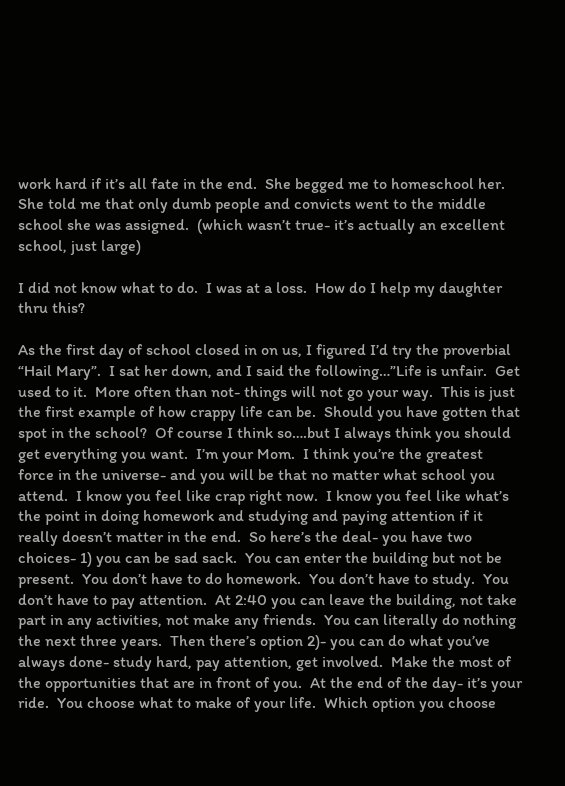work hard if it’s all fate in the end.  She begged me to homeschool her.  She told me that only dumb people and convicts went to the middle school she was assigned.  (which wasn’t true- it’s actually an excellent school, just large)

I did not know what to do.  I was at a loss.  How do I help my daughter thru this?

As the first day of school closed in on us, I figured I’d try the proverbial “Hail Mary”.  I sat her down, and I said the following…”Life is unfair.  Get used to it.  More often than not- things will not go your way.  This is just the first example of how crappy life can be.  Should you have gotten that spot in the school?  Of course I think so….but I always think you should get everything you want.  I’m your Mom.  I think you’re the greatest force in the universe- and you will be that no matter what school you attend.  I know you feel like crap right now.  I know you feel like what’s the point in doing homework and studying and paying attention if it really doesn’t matter in the end.  So here’s the deal- you have two choices- 1) you can be sad sack.  You can enter the building but not be present.  You don’t have to do homework.  You don’t have to study.  You don’t have to pay attention.  At 2:40 you can leave the building, not take part in any activities, not make any friends.  You can literally do nothing the next three years.  Then there’s option 2)- you can do what you’ve always done- study hard, pay attention, get involved.  Make the most of the opportunities that are in front of you.  At the end of the day- it’s your ride.  You choose what to make of your life.  Which option you choose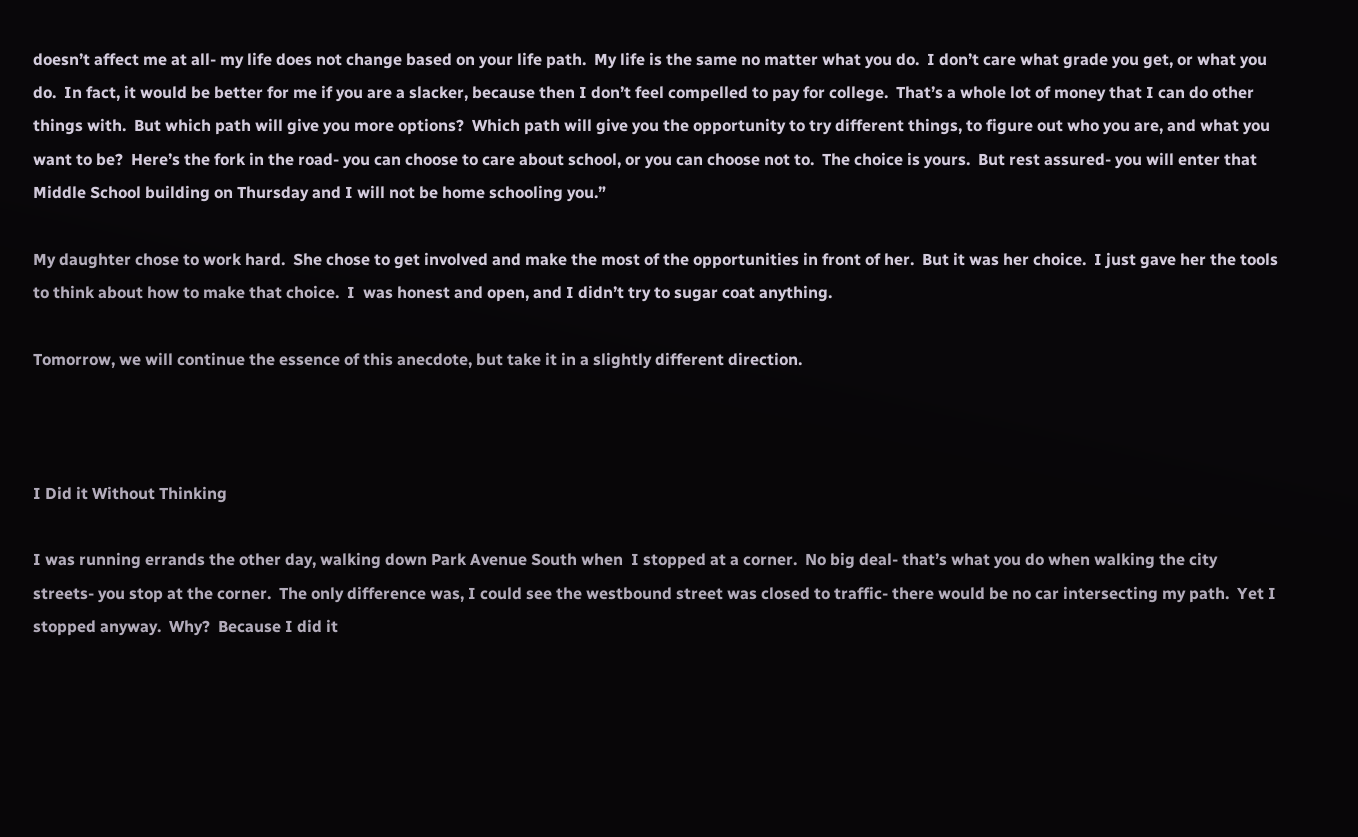doesn’t affect me at all- my life does not change based on your life path.  My life is the same no matter what you do.  I don’t care what grade you get, or what you do.  In fact, it would be better for me if you are a slacker, because then I don’t feel compelled to pay for college.  That’s a whole lot of money that I can do other things with.  But which path will give you more options?  Which path will give you the opportunity to try different things, to figure out who you are, and what you want to be?  Here’s the fork in the road- you can choose to care about school, or you can choose not to.  The choice is yours.  But rest assured- you will enter that Middle School building on Thursday and I will not be home schooling you.”

My daughter chose to work hard.  She chose to get involved and make the most of the opportunities in front of her.  But it was her choice.  I just gave her the tools to think about how to make that choice.  I  was honest and open, and I didn’t try to sugar coat anything.

Tomorrow, we will continue the essence of this anecdote, but take it in a slightly different direction.



I Did it Without Thinking

I was running errands the other day, walking down Park Avenue South when  I stopped at a corner.  No big deal- that’s what you do when walking the city streets- you stop at the corner.  The only difference was, I could see the westbound street was closed to traffic- there would be no car intersecting my path.  Yet I stopped anyway.  Why?  Because I did it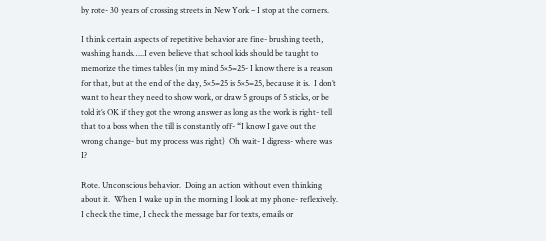by rote- 30 years of crossing streets in New York – I stop at the corners.

I think certain aspects of repetitive behavior are fine- brushing teeth, washing hands…..I even believe that school kids should be taught to memorize the times tables (in my mind 5×5=25- I know there is a reason for that, but at the end of the day, 5×5=25 is 5×5=25, because it is.  I don’t want to hear they need to show work, or draw 5 groups of 5 sticks, or be told it’s OK if they got the wrong answer as long as the work is right- tell that to a boss when the till is constantly off- “I know I gave out the wrong change- but my process was right)  Oh wait- I digress- where was I?

Rote. Unconscious behavior.  Doing an action without even thinking about it.  When I wake up in the morning I look at my phone- reflexively.  I check the time, I check the message bar for texts, emails or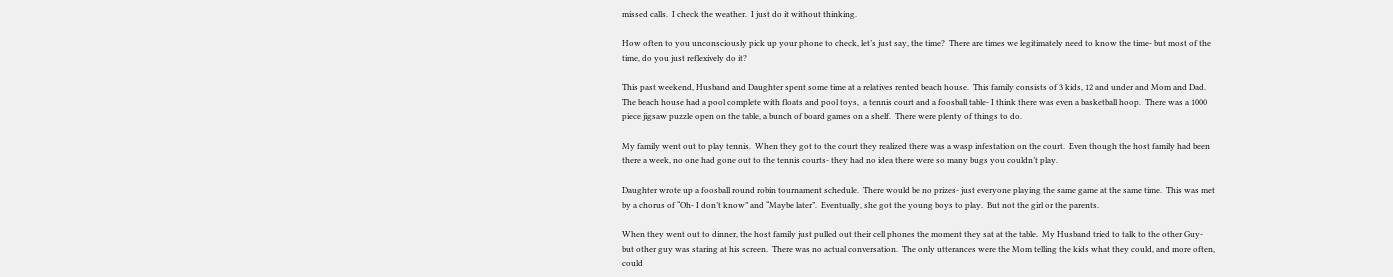missed calls.  I check the weather.  I just do it without thinking.

How often to you unconsciously pick up your phone to check, let’s just say, the time?  There are times we legitimately need to know the time- but most of the time, do you just reflexively do it?

This past weekend, Husband and Daughter spent some time at a relatives rented beach house.  This family consists of 3 kids, 12 and under and Mom and Dad.  The beach house had a pool complete with floats and pool toys,  a tennis court and a foosball table- I think there was even a basketball hoop.  There was a 1000 piece jigsaw puzzle open on the table, a bunch of board games on a shelf.  There were plenty of things to do.

My family went out to play tennis.  When they got to the court they realized there was a wasp infestation on the court.  Even though the host family had been there a week, no one had gone out to the tennis courts- they had no idea there were so many bugs you couldn’t play.

Daughter wrote up a foosball round robin tournament schedule.  There would be no prizes- just everyone playing the same game at the same time.  This was met by a chorus of “Oh- I don’t know” and “Maybe later”.  Eventually, she got the young boys to play.  But not the girl or the parents.

When they went out to dinner, the host family just pulled out their cell phones the moment they sat at the table.  My Husband tried to talk to the other Guy- but other guy was staring at his screen.  There was no actual conversation.  The only utterances were the Mom telling the kids what they could, and more often, could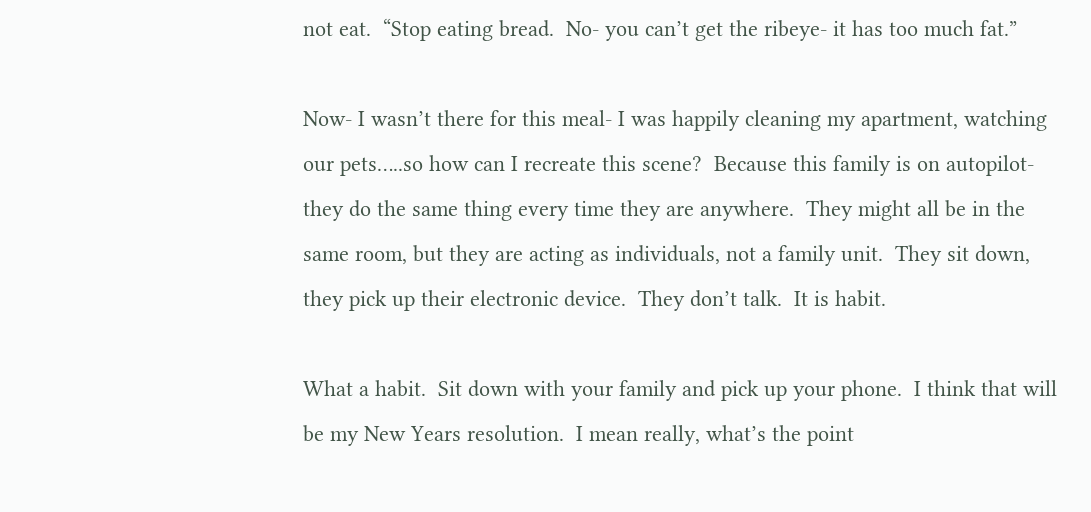not eat.  “Stop eating bread.  No- you can’t get the ribeye- it has too much fat.”

Now- I wasn’t there for this meal- I was happily cleaning my apartment, watching our pets…..so how can I recreate this scene?  Because this family is on autopilot- they do the same thing every time they are anywhere.  They might all be in the same room, but they are acting as individuals, not a family unit.  They sit down, they pick up their electronic device.  They don’t talk.  It is habit.

What a habit.  Sit down with your family and pick up your phone.  I think that will be my New Years resolution.  I mean really, what’s the point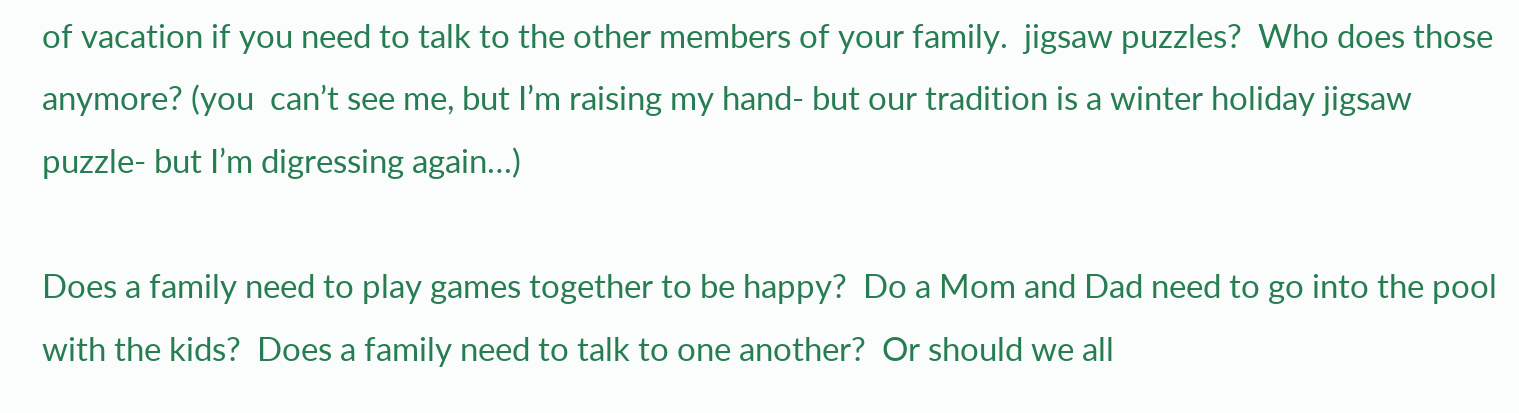of vacation if you need to talk to the other members of your family.  jigsaw puzzles?  Who does those anymore? (you  can’t see me, but I’m raising my hand- but our tradition is a winter holiday jigsaw puzzle- but I’m digressing again…)

Does a family need to play games together to be happy?  Do a Mom and Dad need to go into the pool with the kids?  Does a family need to talk to one another?  Or should we all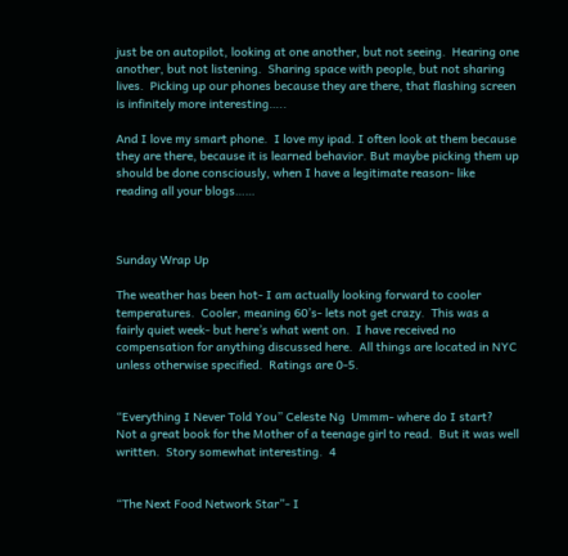just be on autopilot, looking at one another, but not seeing.  Hearing one another, but not listening.  Sharing space with people, but not sharing lives.  Picking up our phones because they are there, that flashing screen is infinitely more interesting…..

And I love my smart phone.  I love my ipad. I often look at them because they are there, because it is learned behavior. But maybe picking them up should be done consciously, when I have a legitimate reason- like reading all your blogs……



Sunday Wrap Up

The weather has been hot- I am actually looking forward to cooler temperatures.  Cooler, meaning 60’s- lets not get crazy.  This was a fairly quiet week- but here’s what went on.  I have received no compensation for anything discussed here.  All things are located in NYC unless otherwise specified.  Ratings are 0-5.


“Everything I Never Told You” Celeste Ng  Ummm- where do I start?  Not a great book for the Mother of a teenage girl to read.  But it was well written.  Story somewhat interesting.  4


“The Next Food Network Star”- I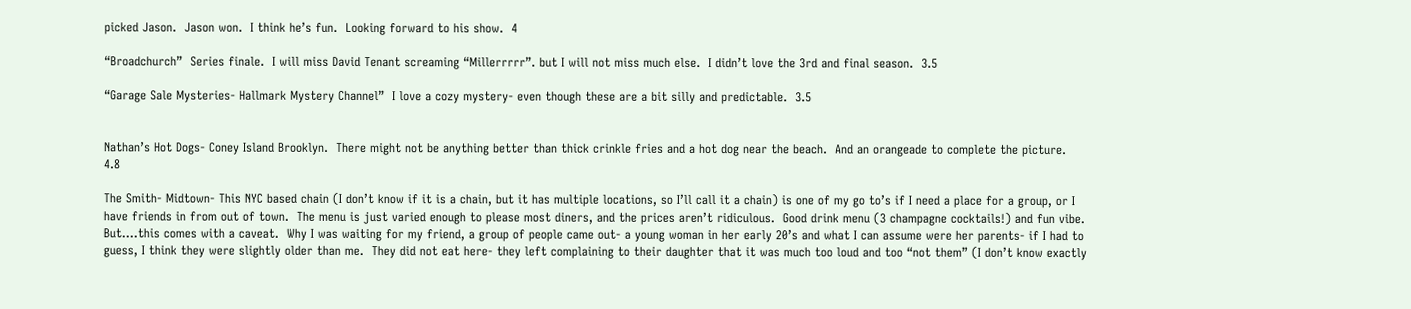picked Jason.  Jason won.  I think he’s fun.  Looking forward to his show.  4

“Broadchurch”  Series finale.  I will miss David Tenant screaming “Millerrrrr”. but I will not miss much else.  I didn’t love the 3rd and final season.  3.5

“Garage Sale Mysteries- Hallmark Mystery Channel”  I love a cozy mystery- even though these are a bit silly and predictable.  3.5


Nathan’s Hot Dogs- Coney Island Brooklyn.  There might not be anything better than thick crinkle fries and a hot dog near the beach.  And an orangeade to complete the picture.  4.8

The Smith- Midtown- This NYC based chain (I don’t know if it is a chain, but it has multiple locations, so I’ll call it a chain) is one of my go to’s if I need a place for a group, or I have friends in from out of town.  The menu is just varied enough to please most diners, and the prices aren’t ridiculous.  Good drink menu (3 champagne cocktails!) and fun vibe.  But….this comes with a caveat.  Why I was waiting for my friend, a group of people came out- a young woman in her early 20’s and what I can assume were her parents- if I had to guess, I think they were slightly older than me.  They did not eat here- they left complaining to their daughter that it was much too loud and too “not them” (I don’t know exactly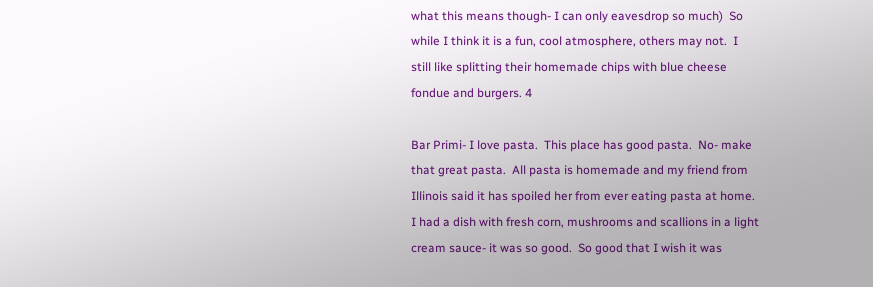what this means though- I can only eavesdrop so much)  So while I think it is a fun, cool atmosphere, others may not.  I still like splitting their homemade chips with blue cheese fondue and burgers. 4

Bar Primi- I love pasta.  This place has good pasta.  No- make that great pasta.  All pasta is homemade and my friend from Illinois said it has spoiled her from ever eating pasta at home.  I had a dish with fresh corn, mushrooms and scallions in a light cream sauce- it was so good.  So good that I wish it was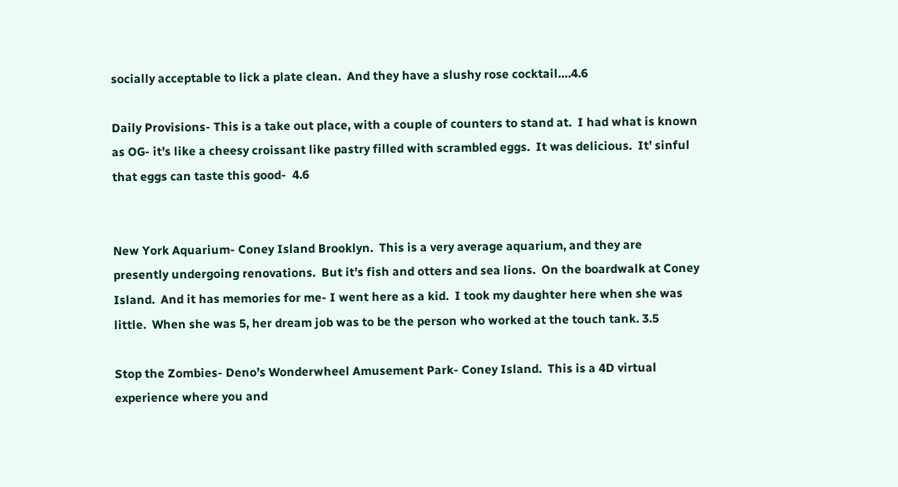socially acceptable to lick a plate clean.  And they have a slushy rose cocktail….4.6

Daily Provisions- This is a take out place, with a couple of counters to stand at.  I had what is known as OG- it’s like a cheesy croissant like pastry filled with scrambled eggs.  It was delicious.  It’ sinful that eggs can taste this good-  4.6


New York Aquarium- Coney Island Brooklyn.  This is a very average aquarium, and they are presently undergoing renovations.  But it’s fish and otters and sea lions.  On the boardwalk at Coney Island.  And it has memories for me- I went here as a kid.  I took my daughter here when she was little.  When she was 5, her dream job was to be the person who worked at the touch tank. 3.5

Stop the Zombies- Deno’s Wonderwheel Amusement Park- Coney Island.  This is a 4D virtual experience where you and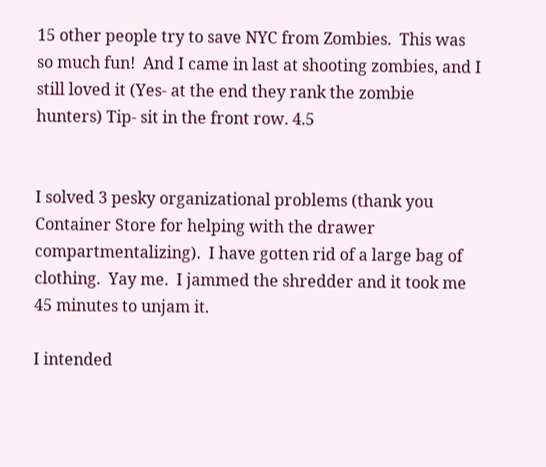15 other people try to save NYC from Zombies.  This was so much fun!  And I came in last at shooting zombies, and I still loved it (Yes- at the end they rank the zombie hunters) Tip- sit in the front row. 4.5


I solved 3 pesky organizational problems (thank you Container Store for helping with the drawer compartmentalizing).  I have gotten rid of a large bag of clothing.  Yay me.  I jammed the shredder and it took me 45 minutes to unjam it.

I intended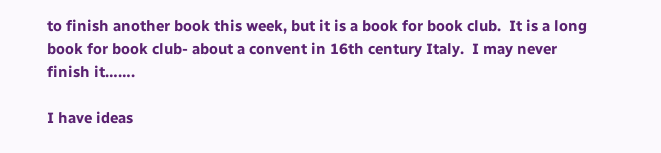to finish another book this week, but it is a book for book club.  It is a long book for book club- about a convent in 16th century Italy.  I may never finish it…….

I have ideas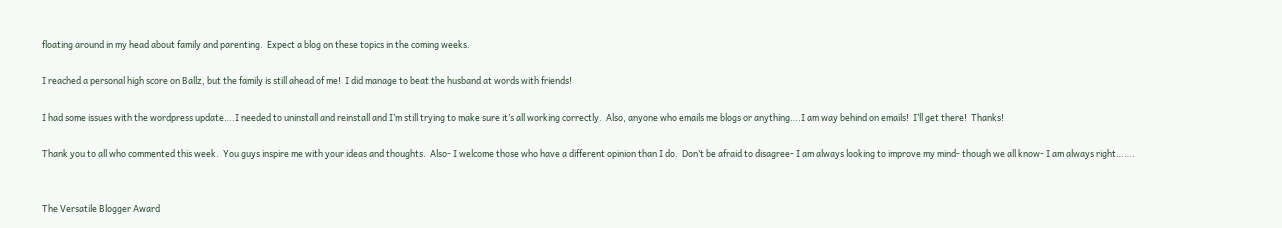floating around in my head about family and parenting.  Expect a blog on these topics in the coming weeks.

I reached a personal high score on Ballz, but the family is still ahead of me!  I did manage to beat the husband at words with friends!

I had some issues with the wordpress update….I needed to uninstall and reinstall and I’m still trying to make sure it’s all working correctly.  Also, anyone who emails me blogs or anything….I am way behind on emails!  I’ll get there!  Thanks!

Thank you to all who commented this week.  You guys inspire me with your ideas and thoughts.  Also- I welcome those who have a different opinion than I do.  Don’t be afraid to disagree- I am always looking to improve my mind- though we all know- I am always right…….


The Versatile Blogger Award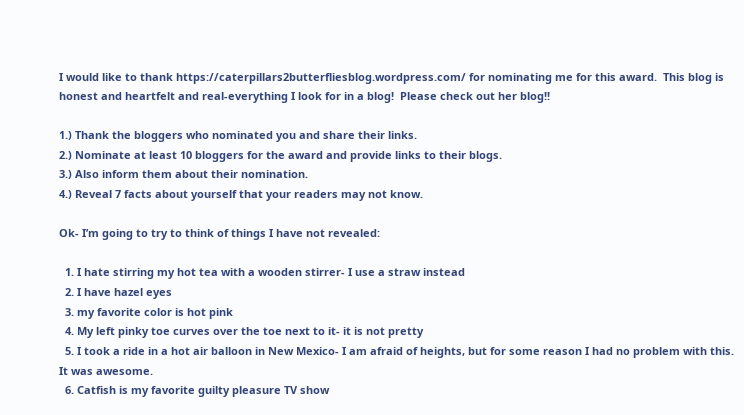I would like to thank https://caterpillars2butterfliesblog.wordpress.com/ for nominating me for this award.  This blog is honest and heartfelt and real-everything I look for in a blog!  Please check out her blog!!

1.) Thank the bloggers who nominated you and share their links.
2.) Nominate at least 10 bloggers for the award and provide links to their blogs.
3.) Also inform them about their nomination.
4.) Reveal 7 facts about yourself that your readers may not know.

Ok- I’m going to try to think of things I have not revealed:

  1. I hate stirring my hot tea with a wooden stirrer- I use a straw instead
  2. I have hazel eyes
  3. my favorite color is hot pink
  4. My left pinky toe curves over the toe next to it- it is not pretty
  5. I took a ride in a hot air balloon in New Mexico- I am afraid of heights, but for some reason I had no problem with this.  It was awesome.
  6. Catfish is my favorite guilty pleasure TV show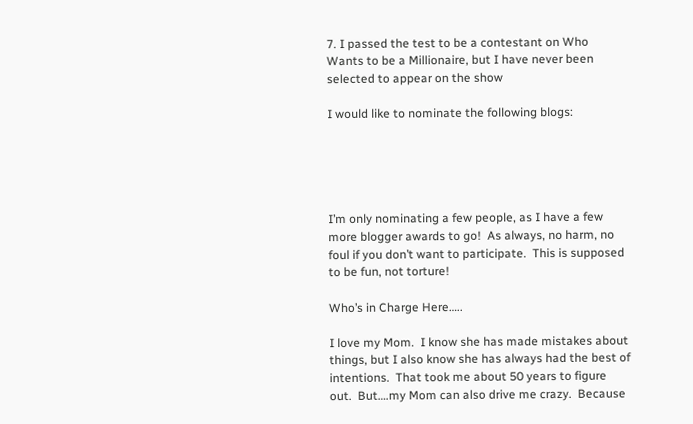7. I passed the test to be a contestant on Who Wants to be a Millionaire, but I have never been selected to appear on the show

I would like to nominate the following blogs:





I’m only nominating a few people, as I have a few more blogger awards to go!  As always, no harm, no foul if you don’t want to participate.  This is supposed to be fun, not torture!

Who’s in Charge Here…..

I love my Mom.  I know she has made mistakes about things, but I also know she has always had the best of intentions.  That took me about 50 years to figure out.  But….my Mom can also drive me crazy.  Because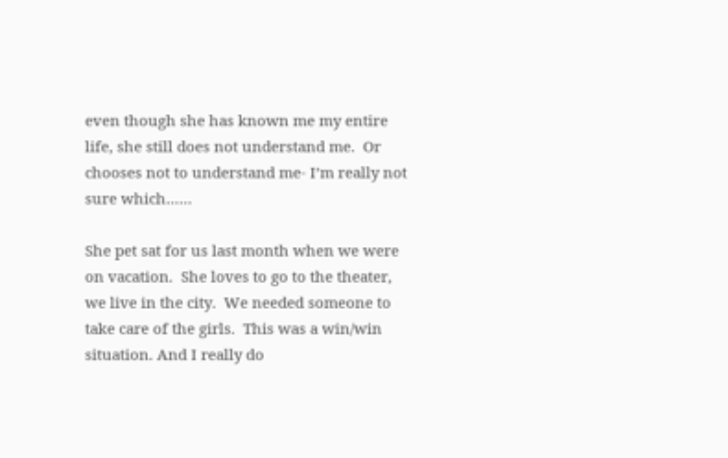even though she has known me my entire life, she still does not understand me.  Or chooses not to understand me- I’m really not sure which……

She pet sat for us last month when we were on vacation.  She loves to go to the theater, we live in the city.  We needed someone to take care of the girls.  This was a win/win situation. And I really do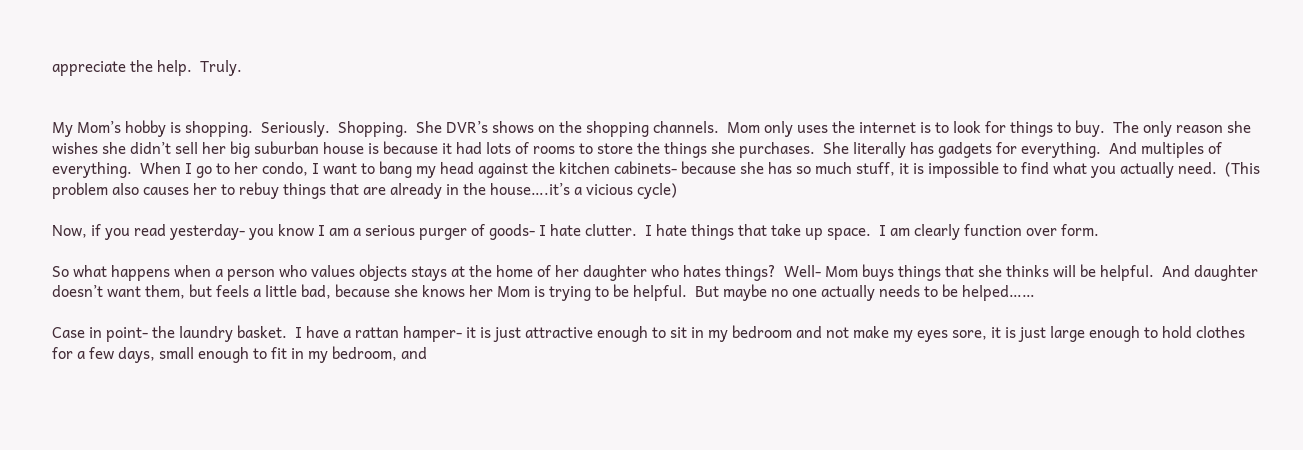appreciate the help.  Truly.


My Mom’s hobby is shopping.  Seriously.  Shopping.  She DVR’s shows on the shopping channels.  Mom only uses the internet is to look for things to buy.  The only reason she wishes she didn’t sell her big suburban house is because it had lots of rooms to store the things she purchases.  She literally has gadgets for everything.  And multiples of everything.  When I go to her condo, I want to bang my head against the kitchen cabinets- because she has so much stuff, it is impossible to find what you actually need.  (This problem also causes her to rebuy things that are already in the house….it’s a vicious cycle)

Now, if you read yesterday- you know I am a serious purger of goods- I hate clutter.  I hate things that take up space.  I am clearly function over form.

So what happens when a person who values objects stays at the home of her daughter who hates things?  Well- Mom buys things that she thinks will be helpful.  And daughter doesn’t want them, but feels a little bad, because she knows her Mom is trying to be helpful.  But maybe no one actually needs to be helped……

Case in point- the laundry basket.  I have a rattan hamper- it is just attractive enough to sit in my bedroom and not make my eyes sore, it is just large enough to hold clothes for a few days, small enough to fit in my bedroom, and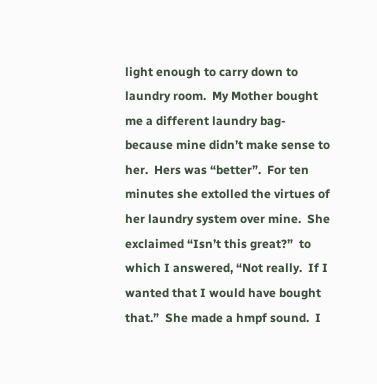light enough to carry down to laundry room.  My Mother bought me a different laundry bag- because mine didn’t make sense to her.  Hers was “better”.  For ten minutes she extolled the virtues of her laundry system over mine.  She exclaimed “Isn’t this great?”  to which I answered, “Not really.  If I wanted that I would have bought that.”  She made a hmpf sound.  I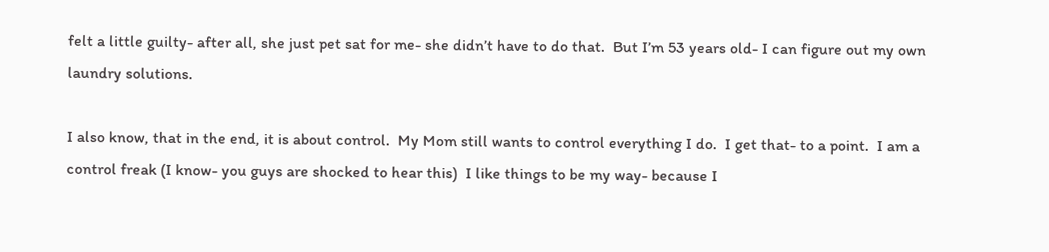felt a little guilty- after all, she just pet sat for me- she didn’t have to do that.  But I’m 53 years old- I can figure out my own laundry solutions.

I also know, that in the end, it is about control.  My Mom still wants to control everything I do.  I get that- to a point.  I am a control freak (I know- you guys are shocked to hear this)  I like things to be my way- because I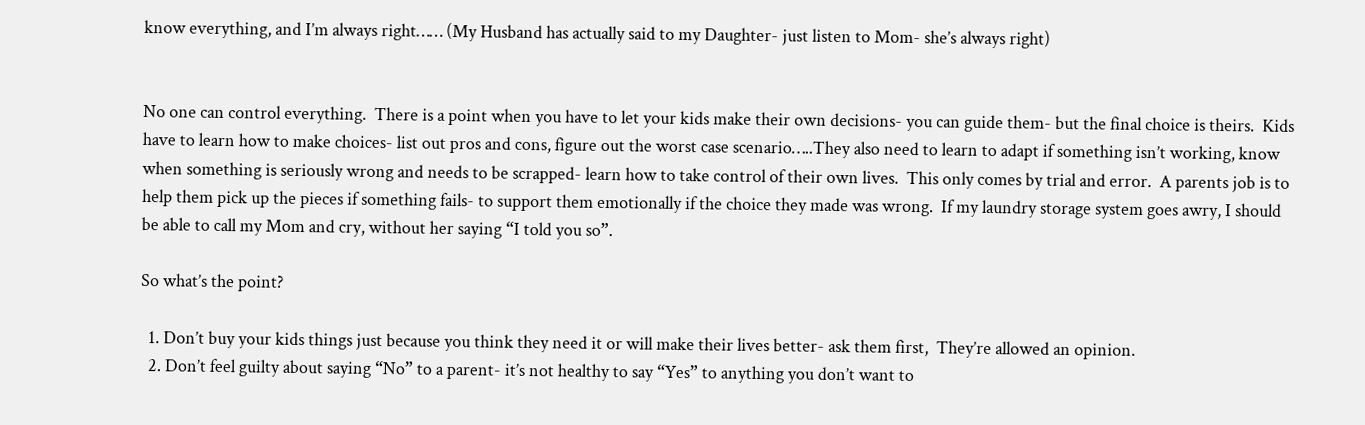know everything, and I’m always right…… (My Husband has actually said to my Daughter- just listen to Mom- she’s always right)


No one can control everything.  There is a point when you have to let your kids make their own decisions- you can guide them- but the final choice is theirs.  Kids have to learn how to make choices- list out pros and cons, figure out the worst case scenario…..They also need to learn to adapt if something isn’t working, know when something is seriously wrong and needs to be scrapped- learn how to take control of their own lives.  This only comes by trial and error.  A parents job is to help them pick up the pieces if something fails- to support them emotionally if the choice they made was wrong.  If my laundry storage system goes awry, I should be able to call my Mom and cry, without her saying “I told you so”.

So what’s the point?

  1. Don’t buy your kids things just because you think they need it or will make their lives better- ask them first,  They’re allowed an opinion.
  2. Don’t feel guilty about saying “No” to a parent- it’s not healthy to say “Yes” to anything you don’t want to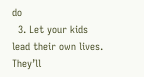do
  3. Let your kids lead their own lives.  They’ll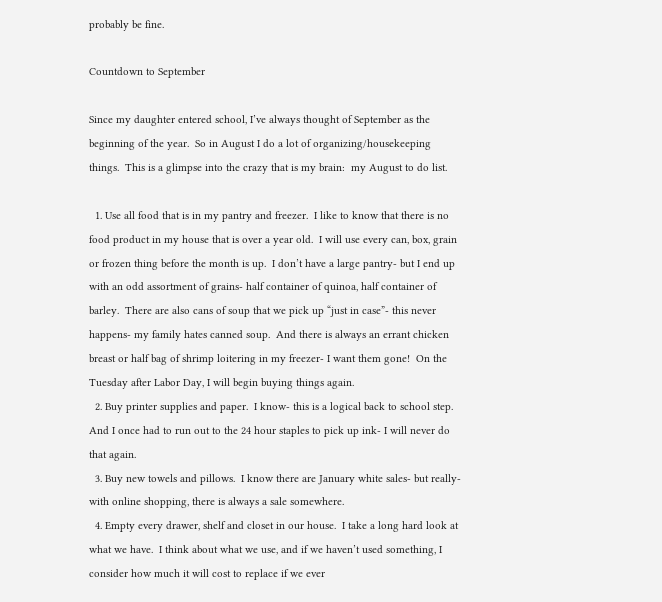probably be fine.

Countdown to September

Since my daughter entered school, I’ve always thought of September as the beginning of the year.  So in August I do a lot of organizing/housekeeping things.  This is a glimpse into the crazy that is my brain:  my August to do list.

  1. Use all food that is in my pantry and freezer.  I like to know that there is no food product in my house that is over a year old.  I will use every can, box, grain or frozen thing before the month is up.  I don’t have a large pantry- but I end up with an odd assortment of grains- half container of quinoa, half container of barley.  There are also cans of soup that we pick up “just in case”- this never happens- my family hates canned soup.  And there is always an errant chicken breast or half bag of shrimp loitering in my freezer- I want them gone!  On the Tuesday after Labor Day, I will begin buying things again.
  2. Buy printer supplies and paper.  I know- this is a logical back to school step.  And I once had to run out to the 24 hour staples to pick up ink- I will never do that again.
  3. Buy new towels and pillows.  I know there are January white sales- but really- with online shopping, there is always a sale somewhere.
  4. Empty every drawer, shelf and closet in our house.  I take a long hard look at what we have.  I think about what we use, and if we haven’t used something, I consider how much it will cost to replace if we ever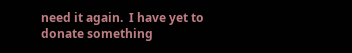need it again.  I have yet to donate something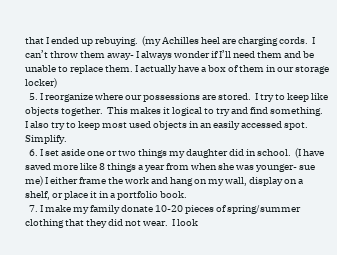that I ended up rebuying.  (my Achilles heel are charging cords.  I can’t throw them away- I always wonder if I’ll need them and be unable to replace them. I actually have a box of them in our storage locker)
  5. I reorganize where our possessions are stored.  I try to keep like objects together.  This makes it logical to try and find something.  I also try to keep most used objects in an easily accessed spot.  Simplify.
  6. I set aside one or two things my daughter did in school.  (I have saved more like 8 things a year from when she was younger- sue me) I either frame the work and hang on my wall, display on a shelf, or place it in a portfolio book.
  7. I make my family donate 10-20 pieces of spring/summer clothing that they did not wear.  I look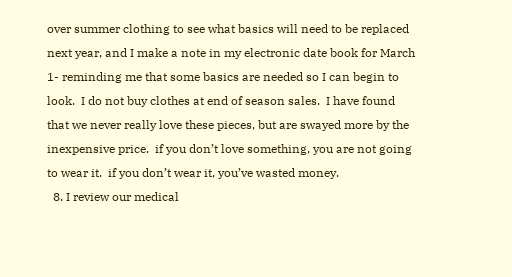over summer clothing to see what basics will need to be replaced next year, and I make a note in my electronic date book for March 1- reminding me that some basics are needed so I can begin to look.  I do not buy clothes at end of season sales.  I have found that we never really love these pieces, but are swayed more by the inexpensive price.  if you don’t love something, you are not going to wear it.  if you don’t wear it, you’ve wasted money.
  8. I review our medical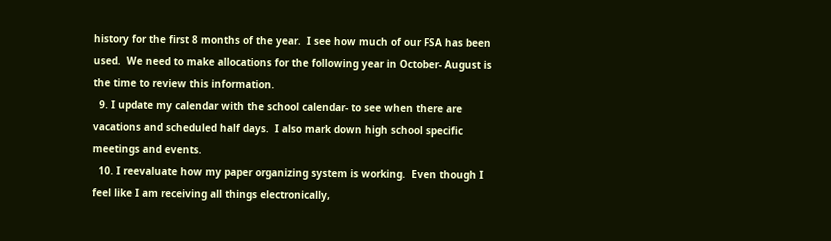history for the first 8 months of the year.  I see how much of our FSA has been used.  We need to make allocations for the following year in October- August is the time to review this information.
  9. I update my calendar with the school calendar- to see when there are vacations and scheduled half days.  I also mark down high school specific meetings and events.
  10. I reevaluate how my paper organizing system is working.  Even though I feel like I am receiving all things electronically,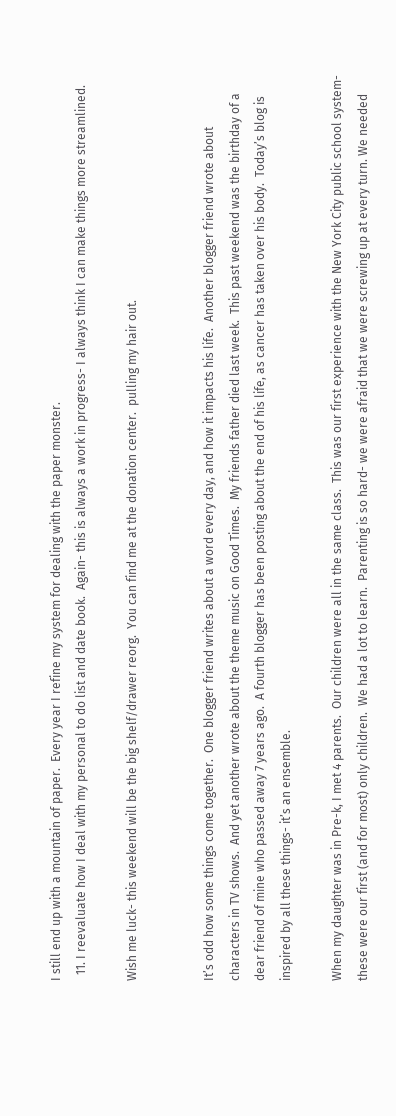I still end up with a mountain of paper.  Every year I refine my system for dealing with the paper monster.
  11. I reevaluate how I deal with my personal to do list and date book.  Again- this is always a work in progress- I always think I can make things more streamlined.

Wish me luck- this weekend will be the big shelf/drawer reorg.  You can find me at the donation center.  pulling my hair out.


It’s odd how some things come together.  One blogger friend writes about a word every day, and how it impacts his life.  Another blogger friend wrote about characters in TV shows.  And yet another wrote about the theme music on Good Times.  My friends father died last week.  This past weekend was the birthday of a dear friend of mine who passed away 7 years ago.  A fourth blogger has been posting about the end of his life, as cancer has taken over his body.  Today’s blog is inspired by all these things- it’s an ensemble.

When my daughter was in Pre-k, I met 4 parents.  Our children were all in the same class.  This was our first experience with the New York City public school system- these were our first (and for most) only children.  We had a lot to learn.  Parenting is so hard- we were afraid that we were screwing up at every turn. We needed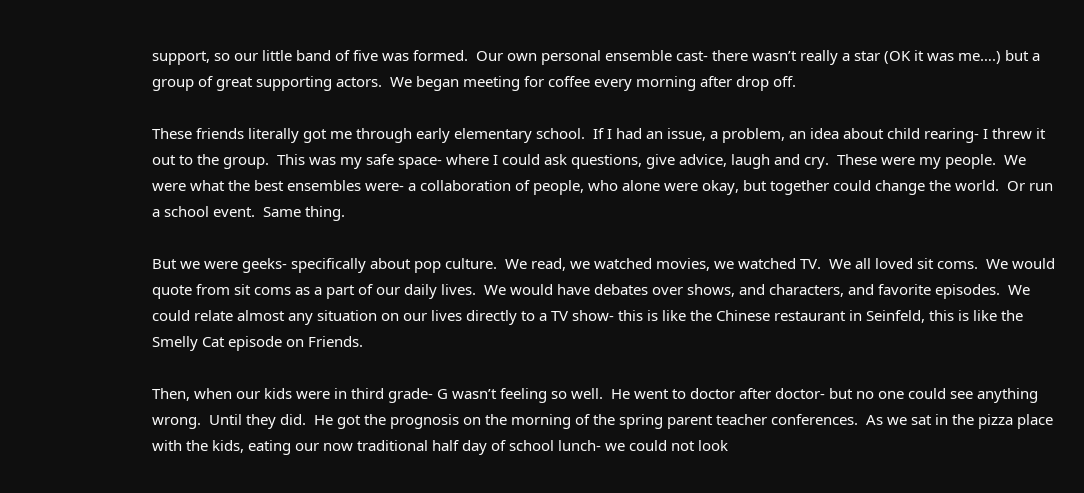support, so our little band of five was formed.  Our own personal ensemble cast- there wasn’t really a star (OK it was me….) but a group of great supporting actors.  We began meeting for coffee every morning after drop off.

These friends literally got me through early elementary school.  If I had an issue, a problem, an idea about child rearing- I threw it out to the group.  This was my safe space- where I could ask questions, give advice, laugh and cry.  These were my people.  We were what the best ensembles were- a collaboration of people, who alone were okay, but together could change the world.  Or run a school event.  Same thing.

But we were geeks- specifically about pop culture.  We read, we watched movies, we watched TV.  We all loved sit coms.  We would quote from sit coms as a part of our daily lives.  We would have debates over shows, and characters, and favorite episodes.  We could relate almost any situation on our lives directly to a TV show- this is like the Chinese restaurant in Seinfeld, this is like the Smelly Cat episode on Friends.

Then, when our kids were in third grade- G wasn’t feeling so well.  He went to doctor after doctor- but no one could see anything wrong.  Until they did.  He got the prognosis on the morning of the spring parent teacher conferences.  As we sat in the pizza place with the kids, eating our now traditional half day of school lunch- we could not look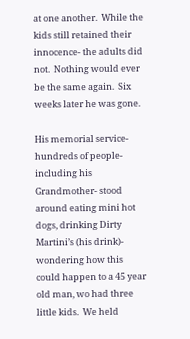at one another.  While the kids still retained their innocence- the adults did not.  Nothing would ever be the same again.  Six weeks later he was gone.

His memorial service- hundreds of people- including his Grandmother- stood around eating mini hot dogs, drinking Dirty Martini’s (his drink)- wondering how this could happen to a 45 year old man, wo had three little kids.  We held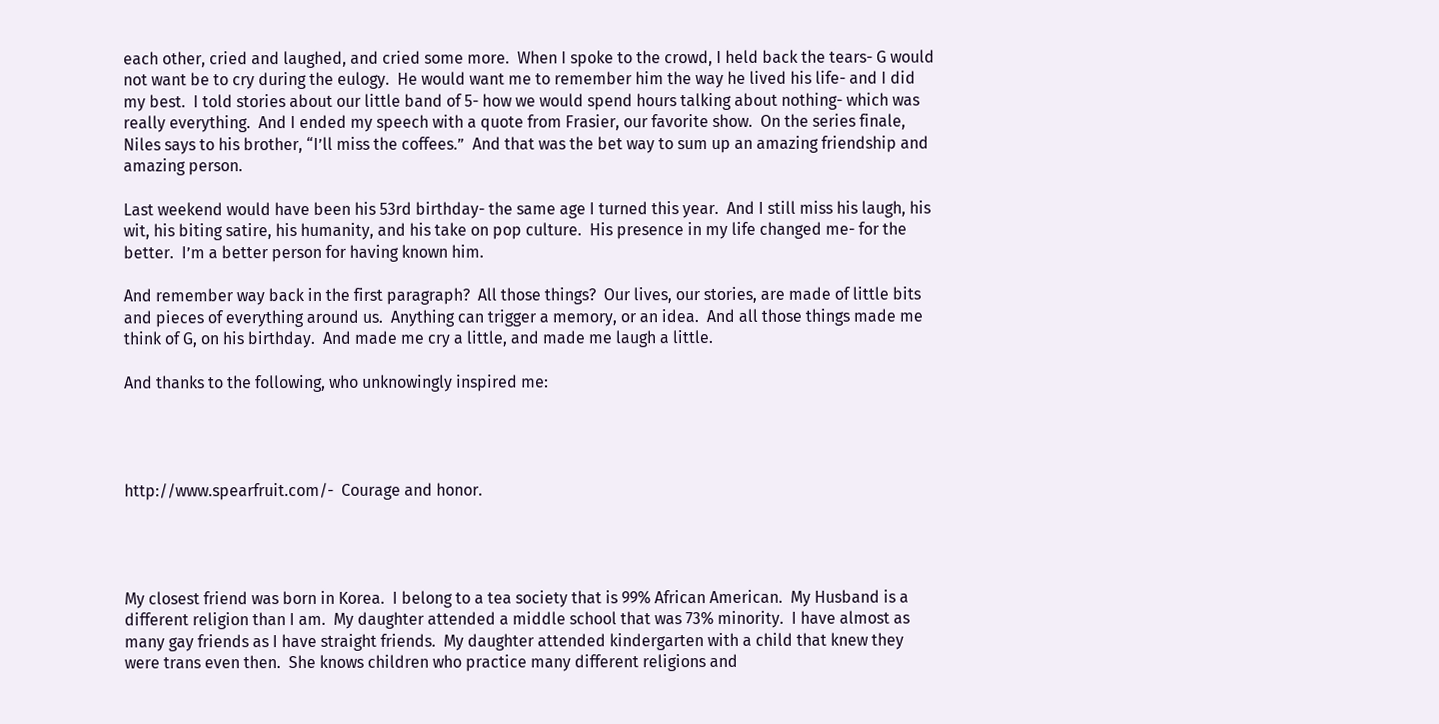each other, cried and laughed, and cried some more.  When I spoke to the crowd, I held back the tears- G would not want be to cry during the eulogy.  He would want me to remember him the way he lived his life- and I did my best.  I told stories about our little band of 5- how we would spend hours talking about nothing- which was really everything.  And I ended my speech with a quote from Frasier, our favorite show.  On the series finale, Niles says to his brother, “I’ll miss the coffees.”  And that was the bet way to sum up an amazing friendship and amazing person.

Last weekend would have been his 53rd birthday- the same age I turned this year.  And I still miss his laugh, his wit, his biting satire, his humanity, and his take on pop culture.  His presence in my life changed me- for the better.  I’m a better person for having known him.

And remember way back in the first paragraph?  All those things?  Our lives, our stories, are made of little bits and pieces of everything around us.  Anything can trigger a memory, or an idea.  And all those things made me think of G, on his birthday.  And made me cry a little, and made me laugh a little.

And thanks to the following, who unknowingly inspired me:




http://www.spearfruit.com/-  Courage and honor.




My closest friend was born in Korea.  I belong to a tea society that is 99% African American.  My Husband is a different religion than I am.  My daughter attended a middle school that was 73% minority.  I have almost as many gay friends as I have straight friends.  My daughter attended kindergarten with a child that knew they were trans even then.  She knows children who practice many different religions and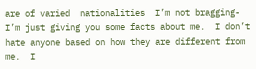are of varied  nationalities  I’m not bragging- I’m just giving you some facts about me.  I don’t hate anyone based on how they are different from me.  I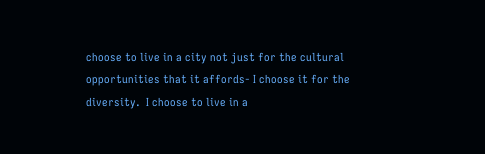choose to live in a city not just for the cultural opportunities that it affords- I choose it for the diversity.  I choose to live in a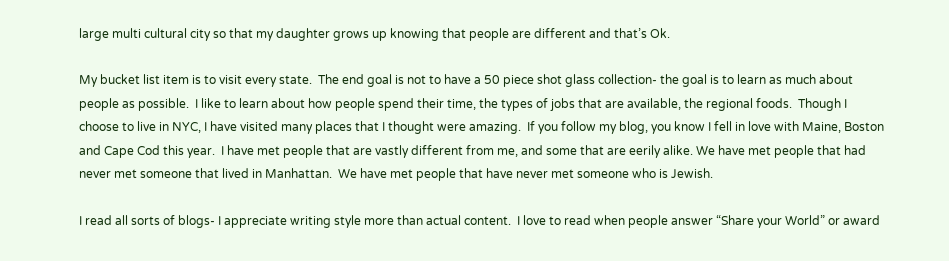large multi cultural city so that my daughter grows up knowing that people are different and that’s Ok.

My bucket list item is to visit every state.  The end goal is not to have a 50 piece shot glass collection- the goal is to learn as much about people as possible.  I like to learn about how people spend their time, the types of jobs that are available, the regional foods.  Though I choose to live in NYC, I have visited many places that I thought were amazing.  If you follow my blog, you know I fell in love with Maine, Boston and Cape Cod this year.  I have met people that are vastly different from me, and some that are eerily alike. We have met people that had never met someone that lived in Manhattan.  We have met people that have never met someone who is Jewish.

I read all sorts of blogs- I appreciate writing style more than actual content.  I love to read when people answer “Share your World” or award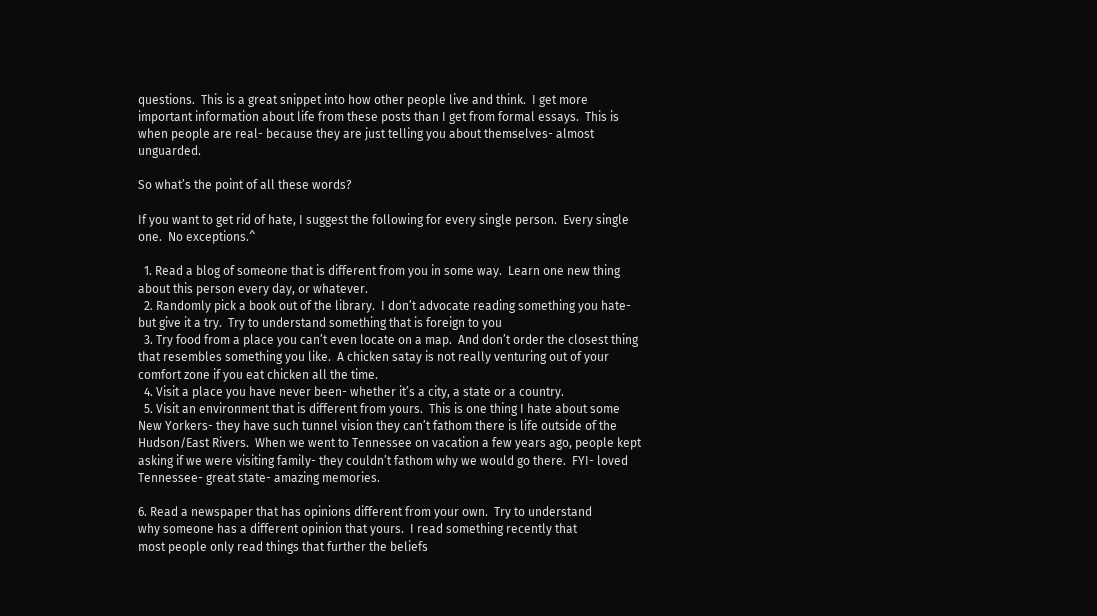questions.  This is a great snippet into how other people live and think.  I get more important information about life from these posts than I get from formal essays.  This is when people are real- because they are just telling you about themselves- almost unguarded.

So what’s the point of all these words?

If you want to get rid of hate, I suggest the following for every single person.  Every single one.  No exceptions.^

  1. Read a blog of someone that is different from you in some way.  Learn one new thing about this person every day, or whatever.
  2. Randomly pick a book out of the library.  I don’t advocate reading something you hate- but give it a try.  Try to understand something that is foreign to you
  3. Try food from a place you can’t even locate on a map.  And don’t order the closest thing that resembles something you like.  A chicken satay is not really venturing out of your comfort zone if you eat chicken all the time.
  4. Visit a place you have never been- whether it’s a city, a state or a country.
  5. Visit an environment that is different from yours.  This is one thing I hate about some New Yorkers- they have such tunnel vision they can’t fathom there is life outside of the Hudson/East Rivers.  When we went to Tennessee on vacation a few years ago, people kept asking if we were visiting family- they couldn’t fathom why we would go there.  FYI- loved Tennessee- great state- amazing memories.

6. Read a newspaper that has opinions different from your own.  Try to understand                why someone has a different opinion that yours.  I read something recently that                  most people only read things that further the beliefs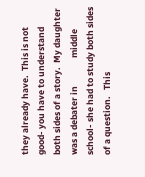they already have.  This is not            good- you have to understand both sides of a story.  My daughter was a debater in              middle school- she had to study both sides of a question.   This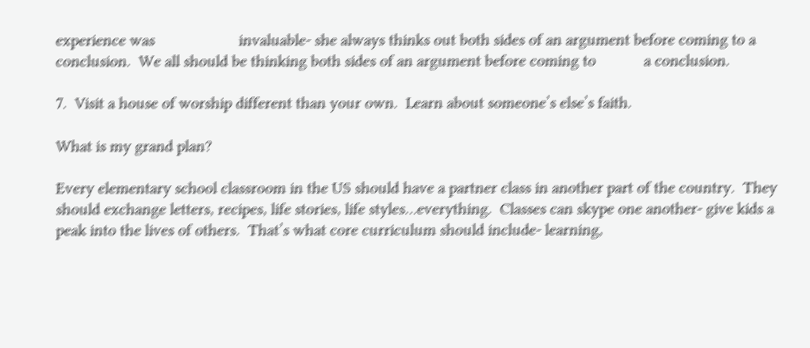experience was                     invaluable- she always thinks out both sides of an argument before coming to a                  conclusion.  We all should be thinking both sides of an argument before coming to            a conclusion.

7.  Visit a house of worship different than your own.  Learn about someone’s else’s faith.

What is my grand plan?

Every elementary school classroom in the US should have a partner class in another part of the country.  They should exchange letters, recipes, life stories, life styles…everything.  Classes can skype one another- give kids a peak into the lives of others.  That’s what core curriculum should include- learning,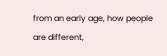from an early age, how people are different,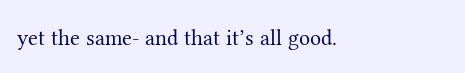yet the same- and that it’s all good.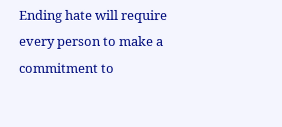Ending hate will require every person to make a commitment to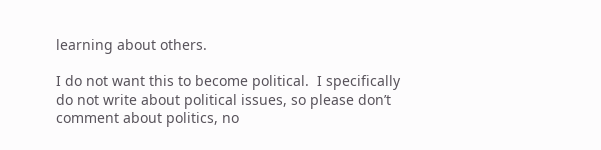learning about others.

I do not want this to become political.  I specifically do not write about political issues, so please don’t comment about politics, no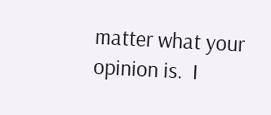matter what your opinion is.  I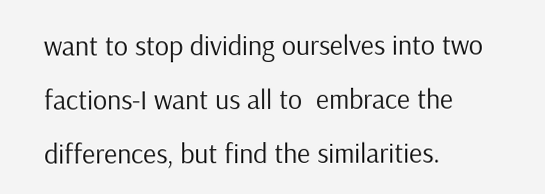want to stop dividing ourselves into two factions-I want us all to  embrace the differences, but find the similarities.